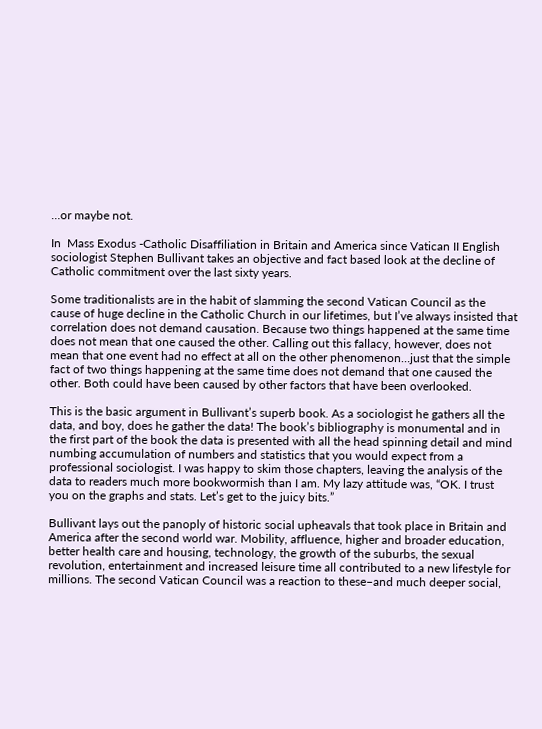…or maybe not.

In  Mass Exodus -Catholic Disaffiliation in Britain and America since Vatican II English sociologist Stephen Bullivant takes an objective and fact based look at the decline of Catholic commitment over the last sixty years.

Some traditionalists are in the habit of slamming the second Vatican Council as the cause of huge decline in the Catholic Church in our lifetimes, but I’ve always insisted that correlation does not demand causation. Because two things happened at the same time does not mean that one caused the other. Calling out this fallacy, however, does not mean that one event had no effect at all on the other phenomenon…just that the simple fact of two things happening at the same time does not demand that one caused the other. Both could have been caused by other factors that have been overlooked.

This is the basic argument in Bullivant’s superb book. As a sociologist he gathers all the data, and boy, does he gather the data! The book’s bibliography is monumental and in the first part of the book the data is presented with all the head spinning detail and mind numbing accumulation of numbers and statistics that you would expect from a professional sociologist. I was happy to skim those chapters, leaving the analysis of the data to readers much more bookwormish than I am. My lazy attitude was, “OK. I trust you on the graphs and stats. Let’s get to the juicy bits.”

Bullivant lays out the panoply of historic social upheavals that took place in Britain and America after the second world war. Mobility, affluence, higher and broader education, better health care and housing, technology, the growth of the suburbs, the sexual revolution, entertainment and increased leisure time all contributed to a new lifestyle for millions. The second Vatican Council was a reaction to these–and much deeper social,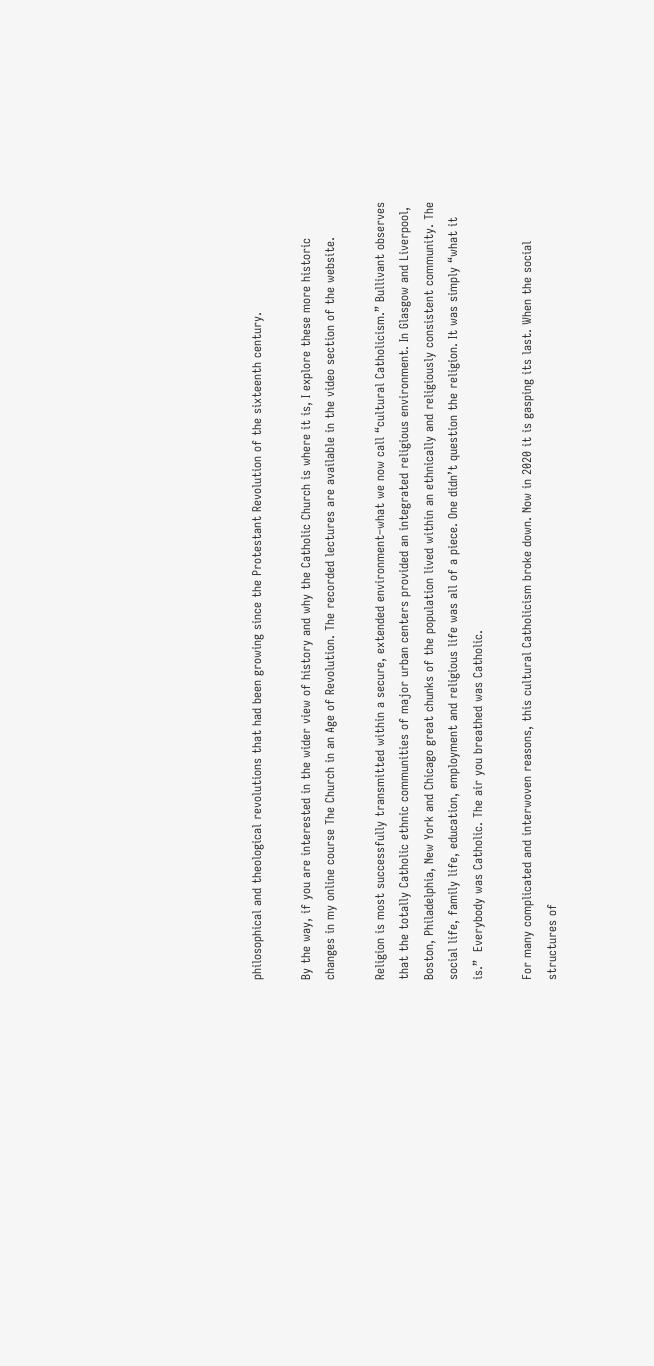philosophical and theological revolutions that had been growing since the Protestant Revolution of the sixteenth century.

By the way, if you are interested in the wider view of history and why the Catholic Church is where it is, I explore these more historic changes in my online course The Church in an Age of Revolution. The recorded lectures are available in the video section of the website.

Religion is most successfully transmitted within a secure, extended environment–what we now call “cultural Catholicism.” Bullivant observes that the totally Catholic ethnic communities of major urban centers provided an integrated religious environment. In Glasgow and Liverpool, Boston, Philadelphia, New York and Chicago great chunks of the population lived within an ethnically and religiously consistent community. The social life, family life, education, employment and religious life was all of a piece. One didn’t question the religion. It was simply “what it is.”  Everybody was Catholic. The air you breathed was Catholic.

For many complicated and interwoven reasons, this cultural Catholicism broke down. Now in 2020 it is gasping its last. When the social structures of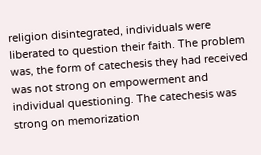religion disintegrated, individuals were liberated to question their faith. The problem was, the form of catechesis they had received was not strong on empowerment and individual questioning. The catechesis was strong on memorization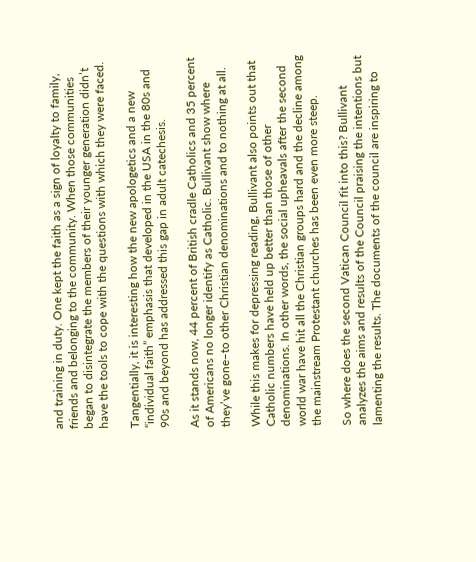and training in duty. One kept the faith as a sign of loyalty to family, friends and belonging to the community. When those communities began to disintegrate the members of their younger generation didn’t have the tools to cope with the questions with which they were faced.

Tangentially, it is interesting how the new apologetics and a new “individual faith” emphasis that developed in the USA in the 80s and 90s and beyond has addressed this gap in adult catechesis.

As it stands now, 44 percent of British cradle Catholics and 35 percent of Americans no longer identify as Catholic. Bullivant show where they’ve gone–to other Christian denominations and to nothing at all.

While this makes for depressing reading, Bullivant also points out that Catholic numbers have held up better than those of other denominations. In other words, the social upheavals after the second world war have hit all the Christian groups hard and the decline among the mainstream Protestant churches has been even more steep.

So where does the second Vatican Council fit into this? Bullivant analyzes the aims and results of the Council praising the intentions but lamenting the results. The documents of the council are inspiring to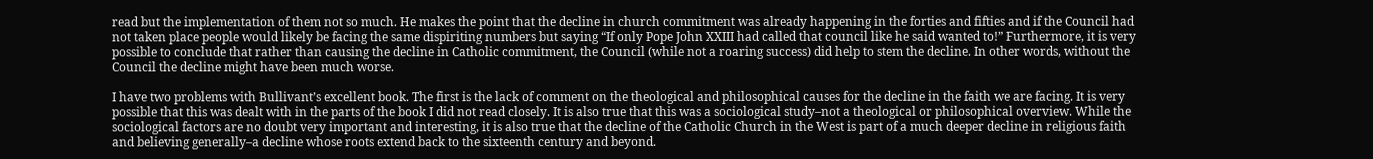read but the implementation of them not so much. He makes the point that the decline in church commitment was already happening in the forties and fifties and if the Council had not taken place people would likely be facing the same dispiriting numbers but saying “If only Pope John XXIII had called that council like he said wanted to!” Furthermore, it is very possible to conclude that rather than causing the decline in Catholic commitment, the Council (while not a roaring success) did help to stem the decline. In other words, without the Council the decline might have been much worse.

I have two problems with Bullivant’s excellent book. The first is the lack of comment on the theological and philosophical causes for the decline in the faith we are facing. It is very possible that this was dealt with in the parts of the book I did not read closely. It is also true that this was a sociological study–not a theological or philosophical overview. While the sociological factors are no doubt very important and interesting, it is also true that the decline of the Catholic Church in the West is part of a much deeper decline in religious faith and believing generally–a decline whose roots extend back to the sixteenth century and beyond.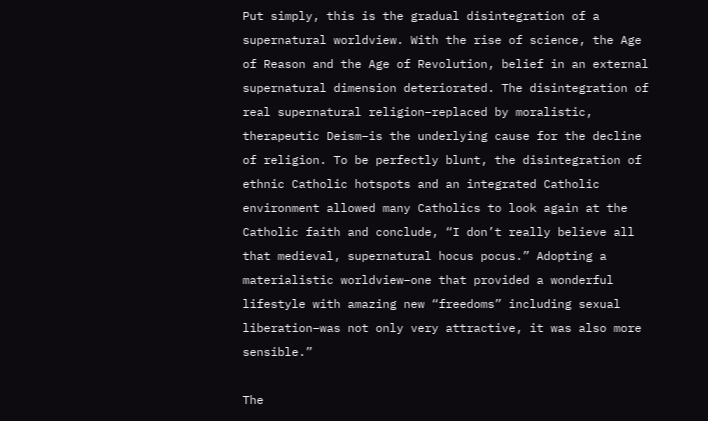Put simply, this is the gradual disintegration of a supernatural worldview. With the rise of science, the Age of Reason and the Age of Revolution, belief in an external supernatural dimension deteriorated. The disintegration of real supernatural religion–replaced by moralistic, therapeutic Deism–is the underlying cause for the decline of religion. To be perfectly blunt, the disintegration of ethnic Catholic hotspots and an integrated Catholic environment allowed many Catholics to look again at the Catholic faith and conclude, “I don’t really believe all that medieval, supernatural hocus pocus.” Adopting a materialistic worldview–one that provided a wonderful lifestyle with amazing new “freedoms” including sexual liberation–was not only very attractive, it was also more sensible.”

The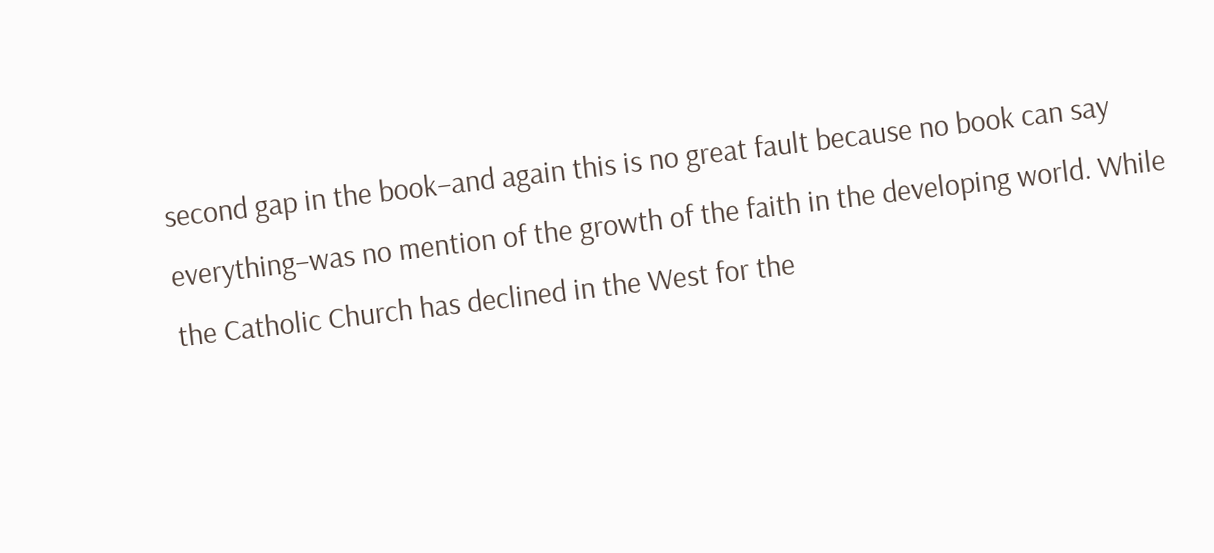second gap in the book–and again this is no great fault because no book can say everything–was no mention of the growth of the faith in the developing world. While the Catholic Church has declined in the West for the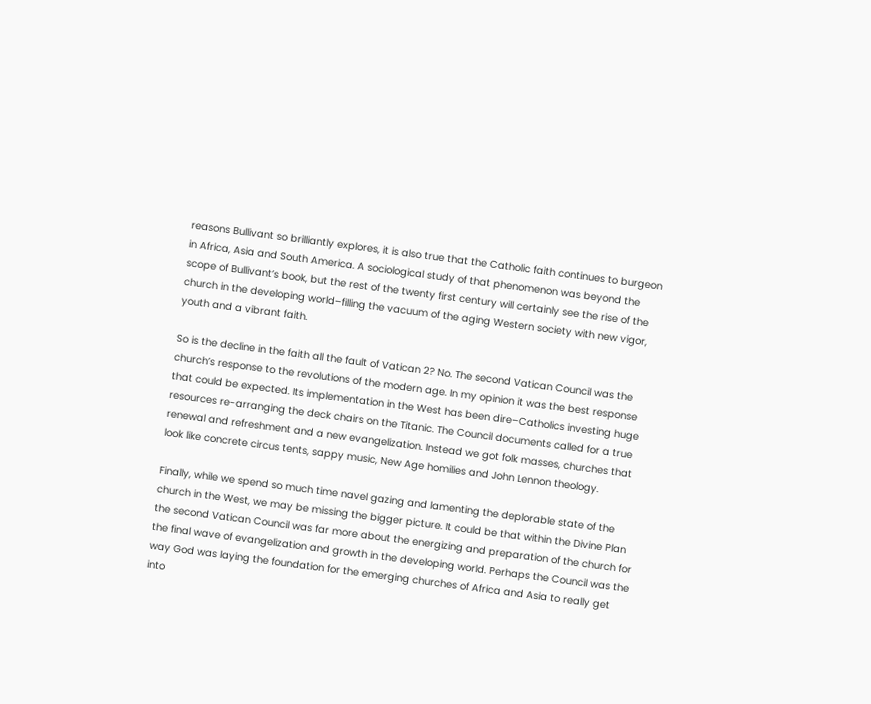reasons Bullivant so brilliantly explores, it is also true that the Catholic faith continues to burgeon in Africa, Asia and South America. A sociological study of that phenomenon was beyond the scope of Bullivant’s book, but the rest of the twenty first century will certainly see the rise of the church in the developing world–filling the vacuum of the aging Western society with new vigor, youth and a vibrant faith.

So is the decline in the faith all the fault of Vatican 2? No. The second Vatican Council was the church’s response to the revolutions of the modern age. In my opinion it was the best response that could be expected. Its implementation in the West has been dire–Catholics investing huge resources re-arranging the deck chairs on the Titanic. The Council documents called for a true renewal and refreshment and a new evangelization. Instead we got folk masses, churches that look like concrete circus tents, sappy music, New Age homilies and John Lennon theology.

Finally, while we spend so much time navel gazing and lamenting the deplorable state of the church in the West, we may be missing the bigger picture. It could be that within the Divine Plan the second Vatican Council was far more about the energizing and preparation of the church for the final wave of evangelization and growth in the developing world. Perhaps the Council was the way God was laying the foundation for the emerging churches of Africa and Asia to really get into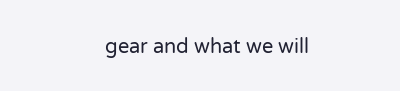gear and what we will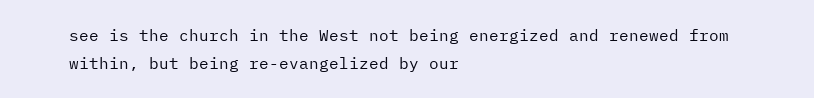see is the church in the West not being energized and renewed from within, but being re-evangelized by our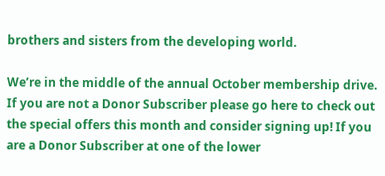brothers and sisters from the developing world.

We’re in the middle of the annual October membership drive. If you are not a Donor Subscriber please go here to check out the special offers this month and consider signing up! If you are a Donor Subscriber at one of the lower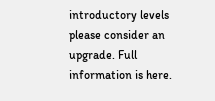introductory levels please consider an upgrade. Full information is here.